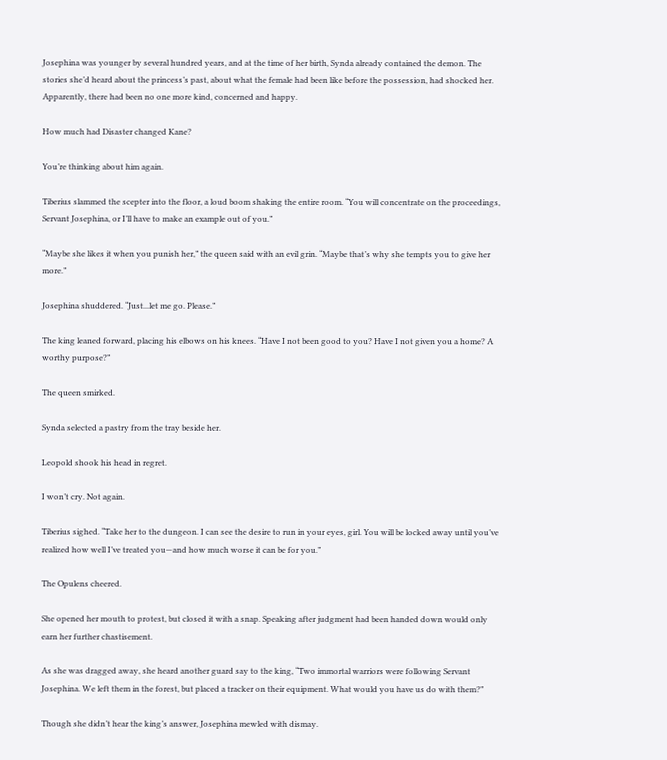Josephina was younger by several hundred years, and at the time of her birth, Synda already contained the demon. The stories she’d heard about the princess’s past, about what the female had been like before the possession, had shocked her. Apparently, there had been no one more kind, concerned and happy.

How much had Disaster changed Kane?

You’re thinking about him again.

Tiberius slammed the scepter into the floor, a loud boom shaking the entire room. “You will concentrate on the proceedings, Servant Josephina, or I’ll have to make an example out of you.”

“Maybe she likes it when you punish her,” the queen said with an evil grin. “Maybe that’s why she tempts you to give her more.”

Josephina shuddered. “Just...let me go. Please.”

The king leaned forward, placing his elbows on his knees. “Have I not been good to you? Have I not given you a home? A worthy purpose?”

The queen smirked.

Synda selected a pastry from the tray beside her.

Leopold shook his head in regret.

I won’t cry. Not again.

Tiberius sighed. “Take her to the dungeon. I can see the desire to run in your eyes, girl. You will be locked away until you’ve realized how well I’ve treated you—and how much worse it can be for you.”

The Opulens cheered.

She opened her mouth to protest, but closed it with a snap. Speaking after judgment had been handed down would only earn her further chastisement.

As she was dragged away, she heard another guard say to the king, “Two immortal warriors were following Servant Josephina. We left them in the forest, but placed a tracker on their equipment. What would you have us do with them?”

Though she didn’t hear the king’s answer, Josephina mewled with dismay.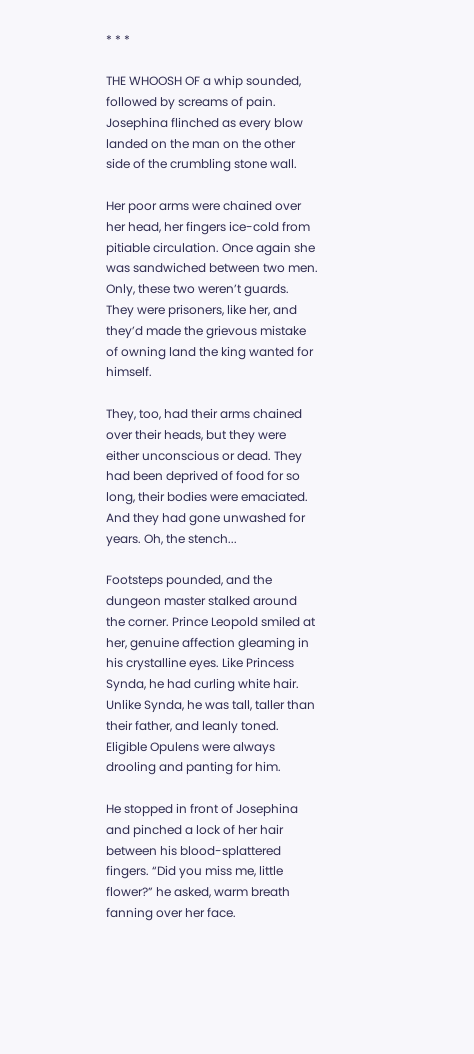* * *

THE WHOOSH OF a whip sounded, followed by screams of pain. Josephina flinched as every blow landed on the man on the other side of the crumbling stone wall.

Her poor arms were chained over her head, her fingers ice-cold from pitiable circulation. Once again she was sandwiched between two men. Only, these two weren’t guards. They were prisoners, like her, and they’d made the grievous mistake of owning land the king wanted for himself.

They, too, had their arms chained over their heads, but they were either unconscious or dead. They had been deprived of food for so long, their bodies were emaciated. And they had gone unwashed for years. Oh, the stench...

Footsteps pounded, and the dungeon master stalked around the corner. Prince Leopold smiled at her, genuine affection gleaming in his crystalline eyes. Like Princess Synda, he had curling white hair. Unlike Synda, he was tall, taller than their father, and leanly toned. Eligible Opulens were always drooling and panting for him.

He stopped in front of Josephina and pinched a lock of her hair between his blood-splattered fingers. “Did you miss me, little flower?” he asked, warm breath fanning over her face.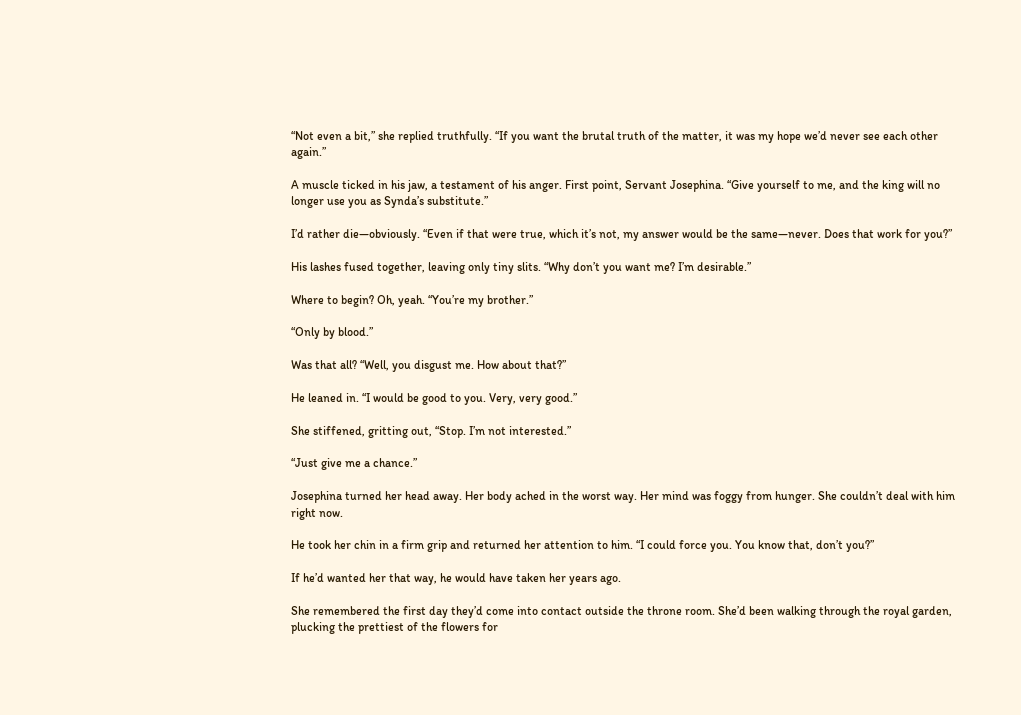“Not even a bit,” she replied truthfully. “If you want the brutal truth of the matter, it was my hope we’d never see each other again.”

A muscle ticked in his jaw, a testament of his anger. First point, Servant Josephina. “Give yourself to me, and the king will no longer use you as Synda’s substitute.”

I’d rather die—obviously. “Even if that were true, which it’s not, my answer would be the same—never. Does that work for you?”

His lashes fused together, leaving only tiny slits. “Why don’t you want me? I’m desirable.”

Where to begin? Oh, yeah. “You’re my brother.”

“Only by blood.”

Was that all? “Well, you disgust me. How about that?”

He leaned in. “I would be good to you. Very, very good.”

She stiffened, gritting out, “Stop. I’m not interested.”

“Just give me a chance.”

Josephina turned her head away. Her body ached in the worst way. Her mind was foggy from hunger. She couldn’t deal with him right now.

He took her chin in a firm grip and returned her attention to him. “I could force you. You know that, don’t you?”

If he’d wanted her that way, he would have taken her years ago.

She remembered the first day they’d come into contact outside the throne room. She’d been walking through the royal garden, plucking the prettiest of the flowers for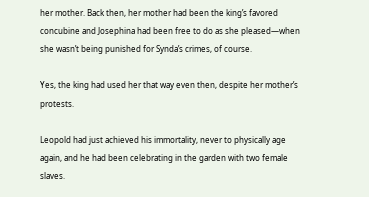her mother. Back then, her mother had been the king’s favored concubine and Josephina had been free to do as she pleased—when she wasn’t being punished for Synda’s crimes, of course.

Yes, the king had used her that way even then, despite her mother’s protests.

Leopold had just achieved his immortality, never to physically age again, and he had been celebrating in the garden with two female slaves.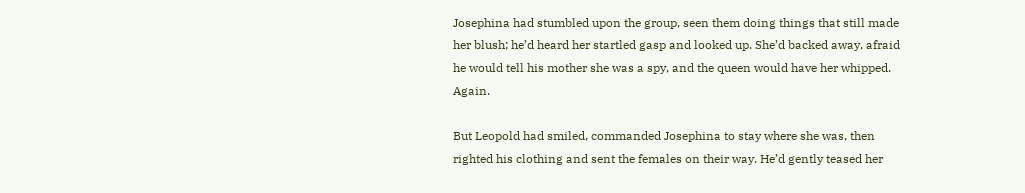Josephina had stumbled upon the group, seen them doing things that still made her blush; he’d heard her startled gasp and looked up. She’d backed away, afraid he would tell his mother she was a spy, and the queen would have her whipped. Again.

But Leopold had smiled, commanded Josephina to stay where she was, then righted his clothing and sent the females on their way. He’d gently teased her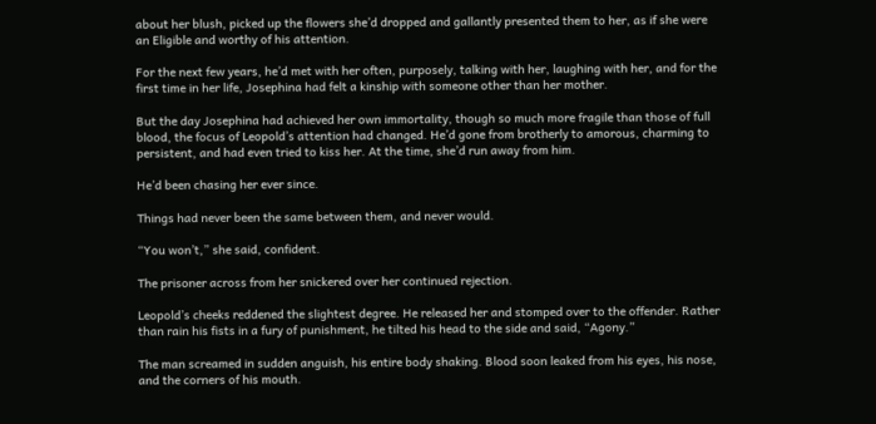about her blush, picked up the flowers she’d dropped and gallantly presented them to her, as if she were an Eligible and worthy of his attention.

For the next few years, he’d met with her often, purposely, talking with her, laughing with her, and for the first time in her life, Josephina had felt a kinship with someone other than her mother.

But the day Josephina had achieved her own immortality, though so much more fragile than those of full blood, the focus of Leopold’s attention had changed. He’d gone from brotherly to amorous, charming to persistent, and had even tried to kiss her. At the time, she’d run away from him.

He’d been chasing her ever since.

Things had never been the same between them, and never would.

“You won’t,” she said, confident.

The prisoner across from her snickered over her continued rejection.

Leopold’s cheeks reddened the slightest degree. He released her and stomped over to the offender. Rather than rain his fists in a fury of punishment, he tilted his head to the side and said, “Agony.”

The man screamed in sudden anguish, his entire body shaking. Blood soon leaked from his eyes, his nose, and the corners of his mouth.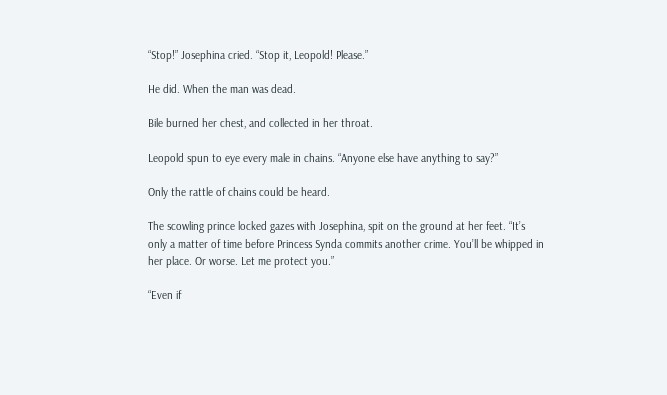“Stop!” Josephina cried. “Stop it, Leopold! Please.”

He did. When the man was dead.

Bile burned her chest, and collected in her throat.

Leopold spun to eye every male in chains. “Anyone else have anything to say?”

Only the rattle of chains could be heard.

The scowling prince locked gazes with Josephina, spit on the ground at her feet. “It’s only a matter of time before Princess Synda commits another crime. You’ll be whipped in her place. Or worse. Let me protect you.”

“Even if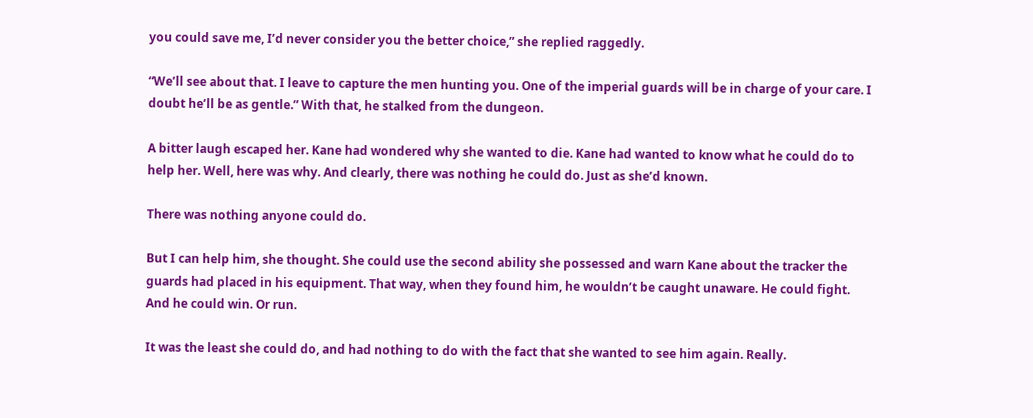you could save me, I’d never consider you the better choice,” she replied raggedly.

“We’ll see about that. I leave to capture the men hunting you. One of the imperial guards will be in charge of your care. I doubt he’ll be as gentle.” With that, he stalked from the dungeon.

A bitter laugh escaped her. Kane had wondered why she wanted to die. Kane had wanted to know what he could do to help her. Well, here was why. And clearly, there was nothing he could do. Just as she’d known.

There was nothing anyone could do.

But I can help him, she thought. She could use the second ability she possessed and warn Kane about the tracker the guards had placed in his equipment. That way, when they found him, he wouldn’t be caught unaware. He could fight. And he could win. Or run.

It was the least she could do, and had nothing to do with the fact that she wanted to see him again. Really.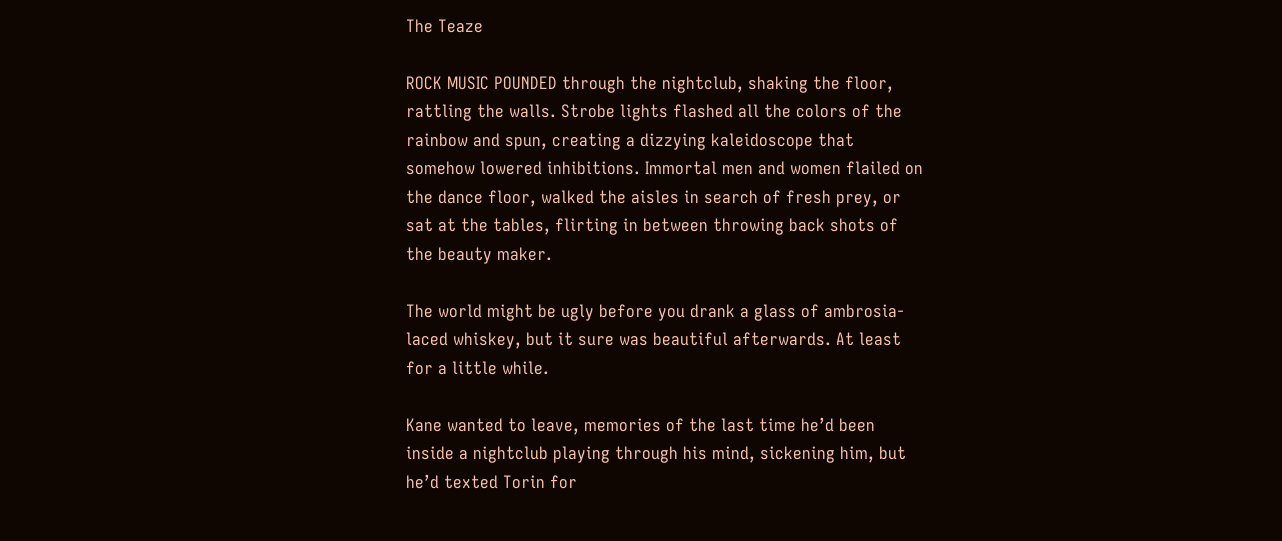The Teaze

ROCK MUSIC POUNDED through the nightclub, shaking the floor, rattling the walls. Strobe lights flashed all the colors of the rainbow and spun, creating a dizzying kaleidoscope that somehow lowered inhibitions. Immortal men and women flailed on the dance floor, walked the aisles in search of fresh prey, or sat at the tables, flirting in between throwing back shots of the beauty maker.

The world might be ugly before you drank a glass of ambrosia-laced whiskey, but it sure was beautiful afterwards. At least for a little while.

Kane wanted to leave, memories of the last time he’d been inside a nightclub playing through his mind, sickening him, but he’d texted Torin for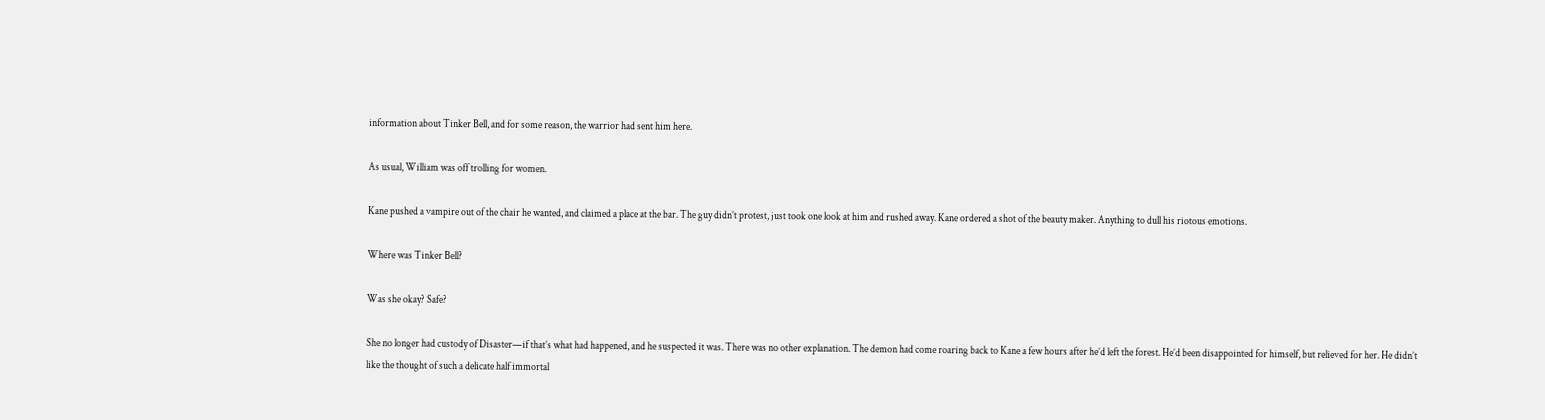information about Tinker Bell, and for some reason, the warrior had sent him here.

As usual, William was off trolling for women.

Kane pushed a vampire out of the chair he wanted, and claimed a place at the bar. The guy didn’t protest, just took one look at him and rushed away. Kane ordered a shot of the beauty maker. Anything to dull his riotous emotions.

Where was Tinker Bell?

Was she okay? Safe?

She no longer had custody of Disaster—if that’s what had happened, and he suspected it was. There was no other explanation. The demon had come roaring back to Kane a few hours after he’d left the forest. He’d been disappointed for himself, but relieved for her. He didn’t like the thought of such a delicate half immortal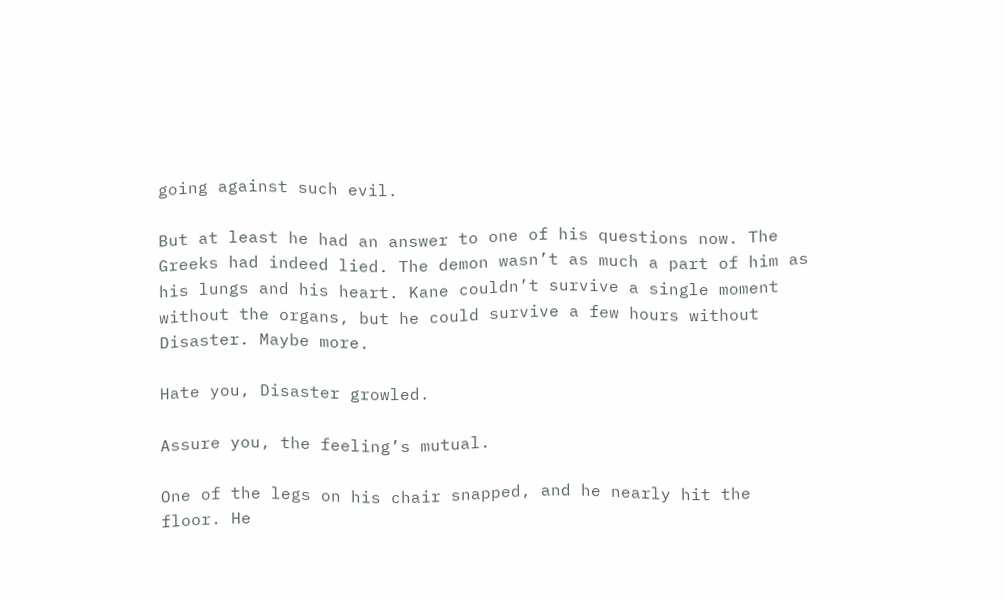going against such evil.

But at least he had an answer to one of his questions now. The Greeks had indeed lied. The demon wasn’t as much a part of him as his lungs and his heart. Kane couldn’t survive a single moment without the organs, but he could survive a few hours without Disaster. Maybe more.

Hate you, Disaster growled.

Assure you, the feeling’s mutual.

One of the legs on his chair snapped, and he nearly hit the floor. He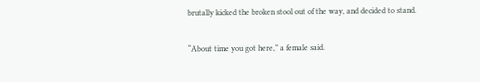brutally kicked the broken stool out of the way, and decided to stand.

“About time you got here,” a female said.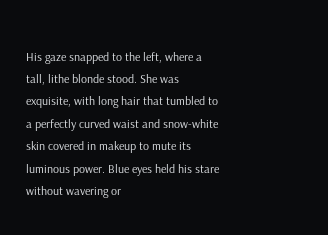His gaze snapped to the left, where a tall, lithe blonde stood. She was exquisite, with long hair that tumbled to a perfectly curved waist and snow-white skin covered in makeup to mute its luminous power. Blue eyes held his stare without wavering or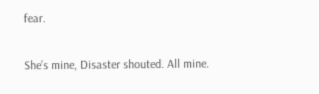fear.

She’s mine, Disaster shouted. All mine.